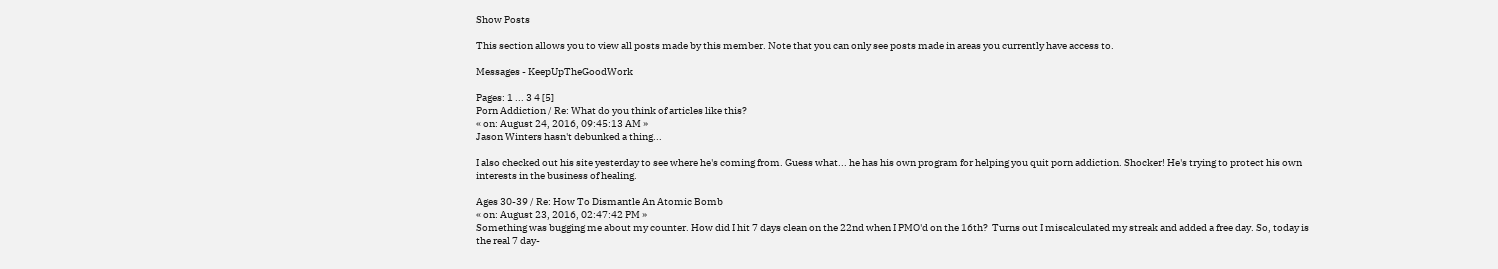Show Posts

This section allows you to view all posts made by this member. Note that you can only see posts made in areas you currently have access to.

Messages - KeepUpTheGoodWork

Pages: 1 ... 3 4 [5]
Porn Addiction / Re: What do you think of articles like this?
« on: August 24, 2016, 09:45:13 AM »
Jason Winters hasn't debunked a thing...

I also checked out his site yesterday to see where he's coming from. Guess what... he has his own program for helping you quit porn addiction. Shocker! He's trying to protect his own interests in the business of healing.

Ages 30-39 / Re: How To Dismantle An Atomic Bomb
« on: August 23, 2016, 02:47:42 PM »
Something was bugging me about my counter. How did I hit 7 days clean on the 22nd when I PMO'd on the 16th?  Turns out I miscalculated my streak and added a free day. So, today is the real 7 day-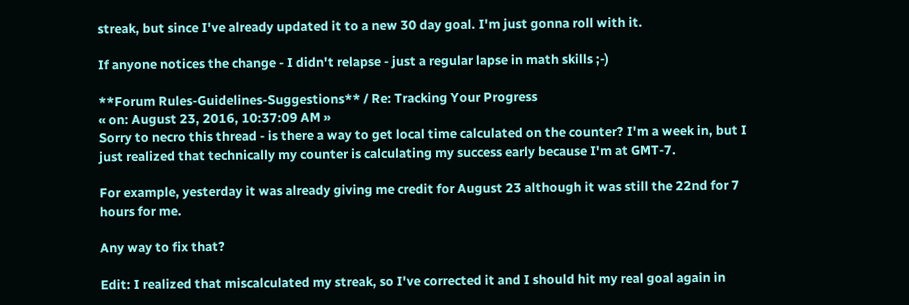streak, but since I've already updated it to a new 30 day goal. I'm just gonna roll with it.

If anyone notices the change - I didn't relapse - just a regular lapse in math skills ;-)

**Forum Rules-Guidelines-Suggestions** / Re: Tracking Your Progress
« on: August 23, 2016, 10:37:09 AM »
Sorry to necro this thread - is there a way to get local time calculated on the counter? I'm a week in, but I just realized that technically my counter is calculating my success early because I'm at GMT-7.

For example, yesterday it was already giving me credit for August 23 although it was still the 22nd for 7 hours for me.

Any way to fix that?

Edit: I realized that miscalculated my streak, so I've corrected it and I should hit my real goal again in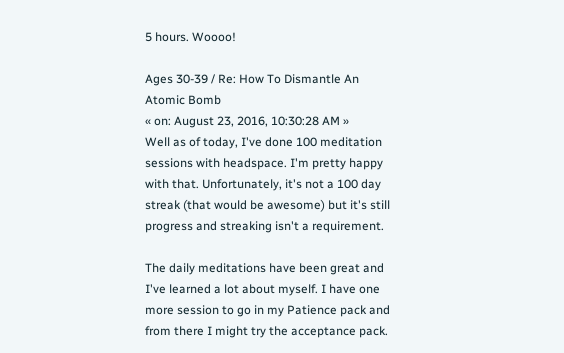5 hours. Woooo!

Ages 30-39 / Re: How To Dismantle An Atomic Bomb
« on: August 23, 2016, 10:30:28 AM »
Well as of today, I've done 100 meditation sessions with headspace. I'm pretty happy with that. Unfortunately, it's not a 100 day streak (that would be awesome) but it's still progress and streaking isn't a requirement.

The daily meditations have been great and I've learned a lot about myself. I have one more session to go in my Patience pack and from there I might try the acceptance pack.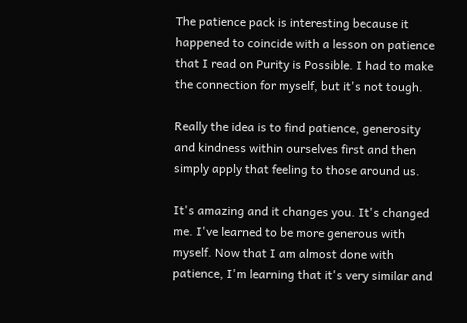The patience pack is interesting because it happened to coincide with a lesson on patience that I read on Purity is Possible. I had to make the connection for myself, but it's not tough.

Really the idea is to find patience, generosity and kindness within ourselves first and then simply apply that feeling to those around us.

It's amazing and it changes you. It's changed me. I've learned to be more generous with myself. Now that I am almost done with patience, I'm learning that it's very similar and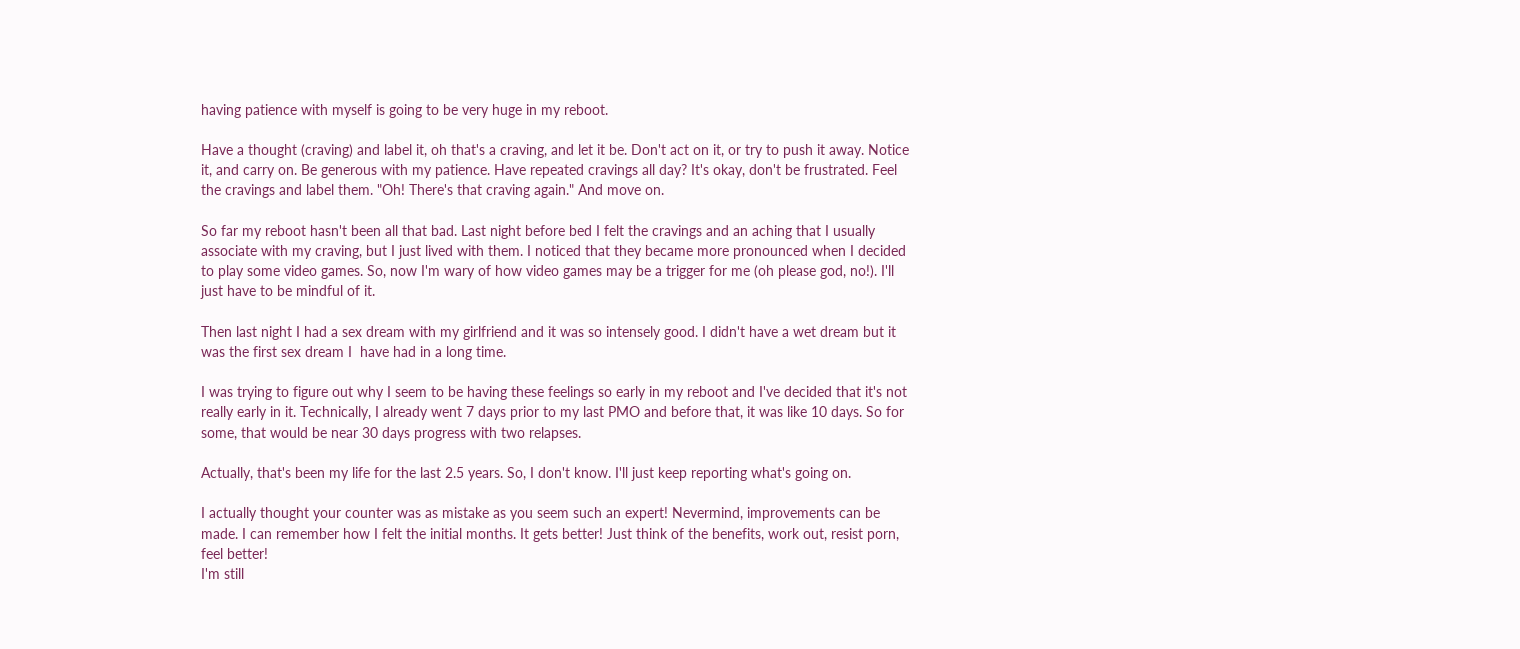having patience with myself is going to be very huge in my reboot.

Have a thought (craving) and label it, oh that's a craving, and let it be. Don't act on it, or try to push it away. Notice it, and carry on. Be generous with my patience. Have repeated cravings all day? It's okay, don't be frustrated. Feel the cravings and label them. "Oh! There's that craving again." And move on.

So far my reboot hasn't been all that bad. Last night before bed I felt the cravings and an aching that I usually associate with my craving, but I just lived with them. I noticed that they became more pronounced when I decided to play some video games. So, now I'm wary of how video games may be a trigger for me (oh please god, no!). I'll just have to be mindful of it.

Then last night I had a sex dream with my girlfriend and it was so intensely good. I didn't have a wet dream but it was the first sex dream I  have had in a long time.

I was trying to figure out why I seem to be having these feelings so early in my reboot and I've decided that it's not really early in it. Technically, I already went 7 days prior to my last PMO and before that, it was like 10 days. So for some, that would be near 30 days progress with two relapses.

Actually, that's been my life for the last 2.5 years. So, I don't know. I'll just keep reporting what's going on.

I actually thought your counter was as mistake as you seem such an expert! Nevermind, improvements can be made. I can remember how I felt the initial months. It gets better! Just think of the benefits, work out, resist porn, feel better!
I'm still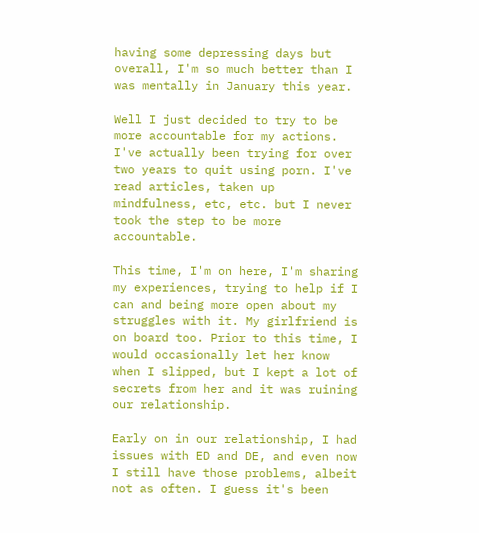having some depressing days but overall, I'm so much better than I was mentally in January this year.

Well I just decided to try to be more accountable for my actions. I've actually been trying for over two years to quit using porn. I've read articles, taken up mindfulness, etc, etc. but I never took the step to be more accountable.

This time, I'm on here, I'm sharing my experiences, trying to help if I can and being more open about my struggles with it. My girlfriend is on board too. Prior to this time, I would occasionally let her know when I slipped, but I kept a lot of secrets from her and it was ruining our relationship.

Early on in our relationship, I had issues with ED and DE, and even now I still have those problems, albeit not as often. I guess it's been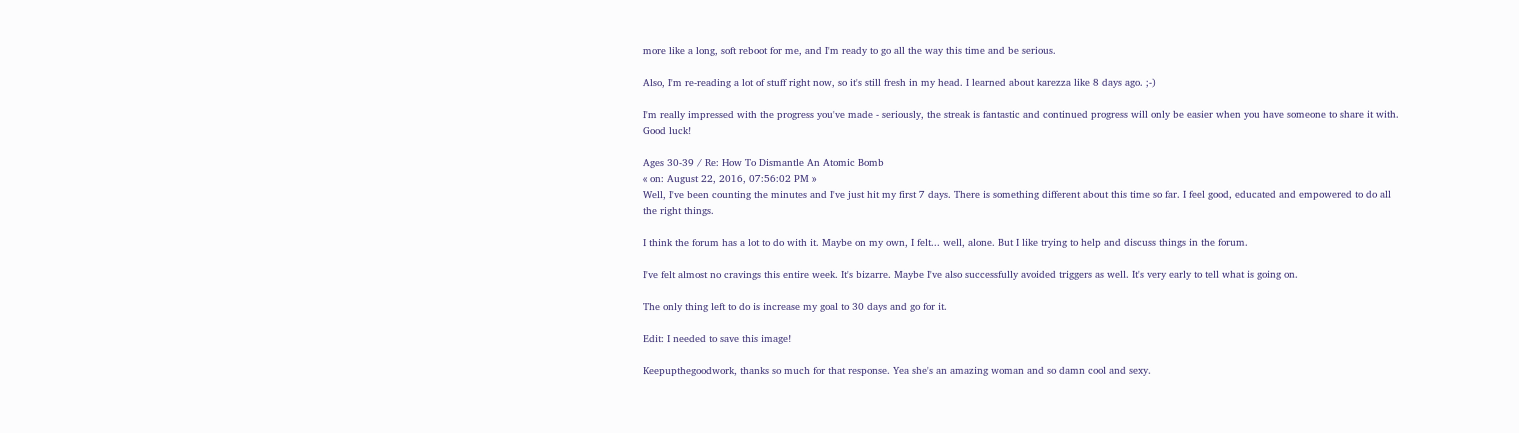more like a long, soft reboot for me, and I'm ready to go all the way this time and be serious.

Also, I'm re-reading a lot of stuff right now, so it's still fresh in my head. I learned about karezza like 8 days ago. ;-)

I'm really impressed with the progress you've made - seriously, the streak is fantastic and continued progress will only be easier when you have someone to share it with. Good luck!

Ages 30-39 / Re: How To Dismantle An Atomic Bomb
« on: August 22, 2016, 07:56:02 PM »
Well, I've been counting the minutes and I've just hit my first 7 days. There is something different about this time so far. I feel good, educated and empowered to do all the right things.

I think the forum has a lot to do with it. Maybe on my own, I felt... well, alone. But I like trying to help and discuss things in the forum.

I've felt almost no cravings this entire week. It's bizarre. Maybe I've also successfully avoided triggers as well. It's very early to tell what is going on.

The only thing left to do is increase my goal to 30 days and go for it.

Edit: I needed to save this image!

Keepupthegoodwork, thanks so much for that response. Yea she's an amazing woman and so damn cool and sexy.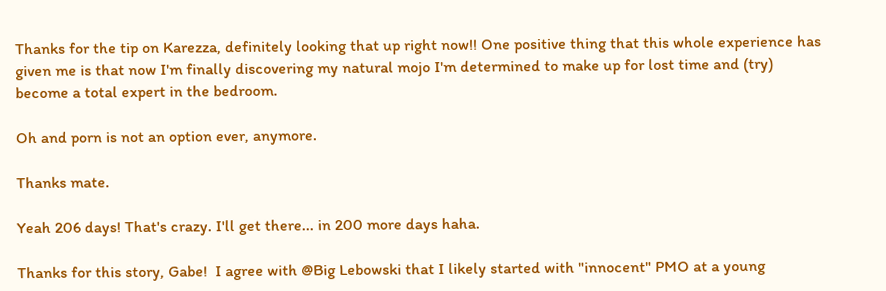Thanks for the tip on Karezza, definitely looking that up right now!! One positive thing that this whole experience has given me is that now I'm finally discovering my natural mojo I'm determined to make up for lost time and (try) become a total expert in the bedroom.

Oh and porn is not an option ever, anymore.

Thanks mate.

Yeah 206 days! That's crazy. I'll get there... in 200 more days haha.

Thanks for this story, Gabe!  I agree with @Big Lebowski that I likely started with "innocent" PMO at a young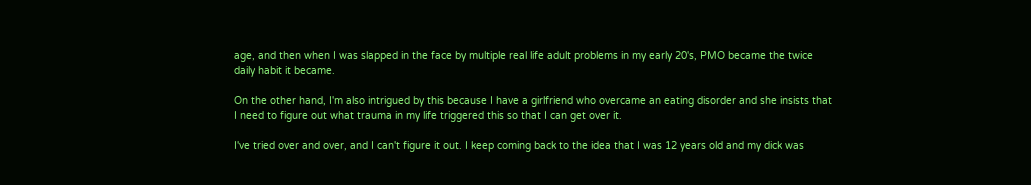age, and then when I was slapped in the face by multiple real life adult problems in my early 20's, PMO became the twice daily habit it became.

On the other hand, I'm also intrigued by this because I have a girlfriend who overcame an eating disorder and she insists that I need to figure out what trauma in my life triggered this so that I can get over it.

I've tried over and over, and I can't figure it out. I keep coming back to the idea that I was 12 years old and my dick was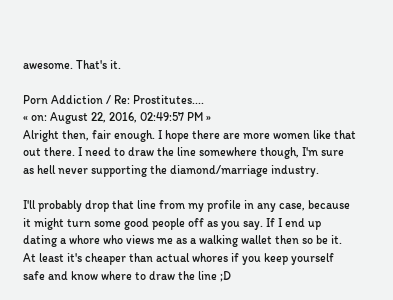awesome. That's it.

Porn Addiction / Re: Prostitutes....
« on: August 22, 2016, 02:49:57 PM »
Alright then, fair enough. I hope there are more women like that out there. I need to draw the line somewhere though, I'm sure as hell never supporting the diamond/marriage industry.

I'll probably drop that line from my profile in any case, because it might turn some good people off as you say. If I end up dating a whore who views me as a walking wallet then so be it. At least it's cheaper than actual whores if you keep yourself safe and know where to draw the line ;D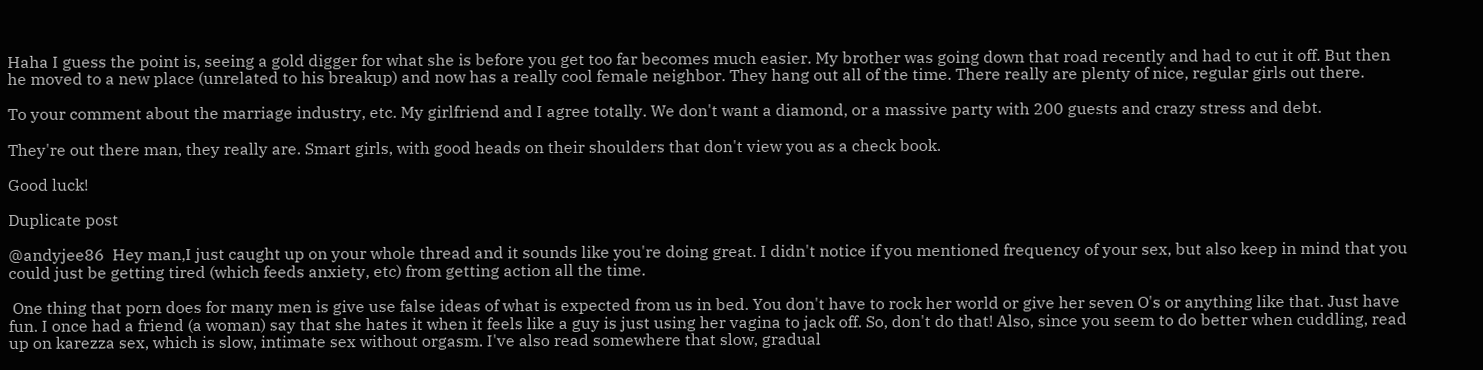Haha I guess the point is, seeing a gold digger for what she is before you get too far becomes much easier. My brother was going down that road recently and had to cut it off. But then he moved to a new place (unrelated to his breakup) and now has a really cool female neighbor. They hang out all of the time. There really are plenty of nice, regular girls out there.

To your comment about the marriage industry, etc. My girlfriend and I agree totally. We don't want a diamond, or a massive party with 200 guests and crazy stress and debt.

They're out there man, they really are. Smart girls, with good heads on their shoulders that don't view you as a check book.

Good luck!

Duplicate post

@andyjee86  Hey man,I just caught up on your whole thread and it sounds like you're doing great. I didn't notice if you mentioned frequency of your sex, but also keep in mind that you could just be getting tired (which feeds anxiety, etc) from getting action all the time.

 One thing that porn does for many men is give use false ideas of what is expected from us in bed. You don't have to rock her world or give her seven O's or anything like that. Just have fun. I once had a friend (a woman) say that she hates it when it feels like a guy is just using her vagina to jack off. So, don't do that! Also, since you seem to do better when cuddling, read up on karezza sex, which is slow, intimate sex without orgasm. I've also read somewhere that slow, gradual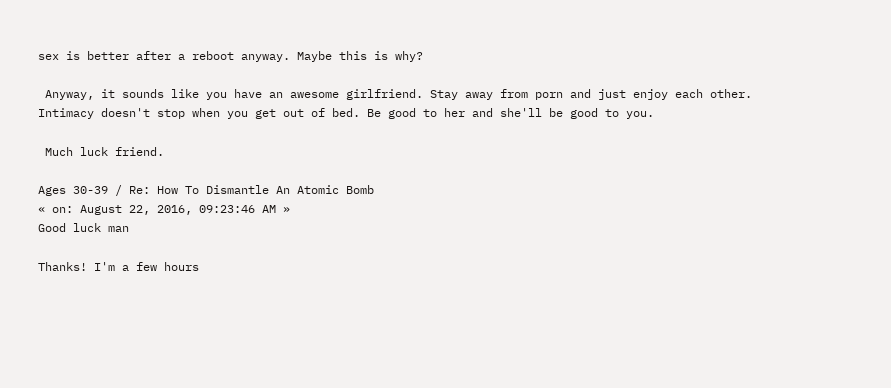sex is better after a reboot anyway. Maybe this is why?

 Anyway, it sounds like you have an awesome girlfriend. Stay away from porn and just enjoy each other. Intimacy doesn't stop when you get out of bed. Be good to her and she'll be good to you.

 Much luck friend.

Ages 30-39 / Re: How To Dismantle An Atomic Bomb
« on: August 22, 2016, 09:23:46 AM »
Good luck man

Thanks! I'm a few hours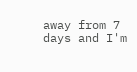away from 7 days and I'm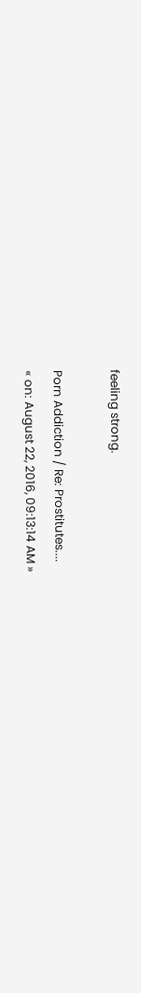feeling strong.

Porn Addiction / Re: Prostitutes....
« on: August 22, 2016, 09:13:14 AM »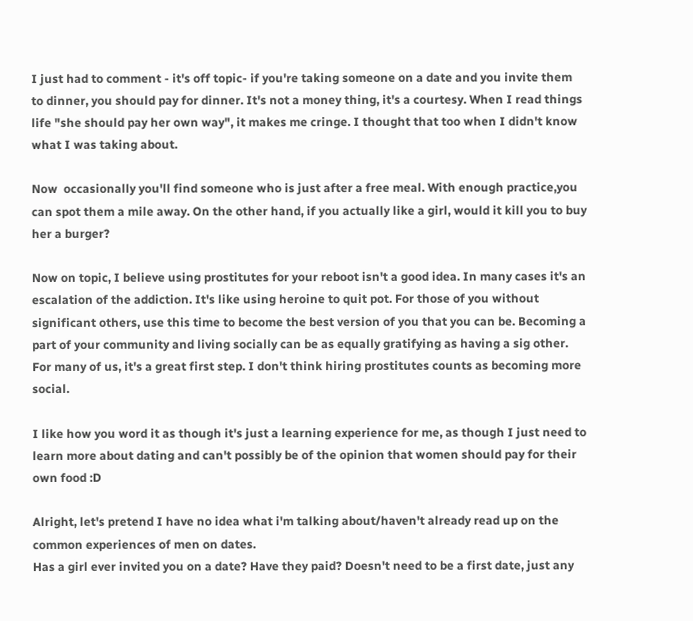I just had to comment - it's off topic- if you're taking someone on a date and you invite them to dinner, you should pay for dinner. It's not a money thing, it's a courtesy. When I read things life "she should pay her own way", it makes me cringe. I thought that too when I didn't know what I was taking about.

Now  occasionally you'll find someone who is just after a free meal. With enough practice,you can spot them a mile away. On the other hand, if you actually like a girl, would it kill you to buy her a burger?

Now on topic, I believe using prostitutes for your reboot isn't a good idea. In many cases it's an escalation of the addiction. It's like using heroine to quit pot. For those of you without significant others, use this time to become the best version of you that you can be. Becoming a part of your community and living socially can be as equally gratifying as having a sig other. For many of us, it's a great first step. I don't think hiring prostitutes counts as becoming more social.

I like how you word it as though it's just a learning experience for me, as though I just need to learn more about dating and can't possibly be of the opinion that women should pay for their own food :D

Alright, let's pretend I have no idea what i'm talking about/haven't already read up on the common experiences of men on dates.
Has a girl ever invited you on a date? Have they paid? Doesn't need to be a first date, just any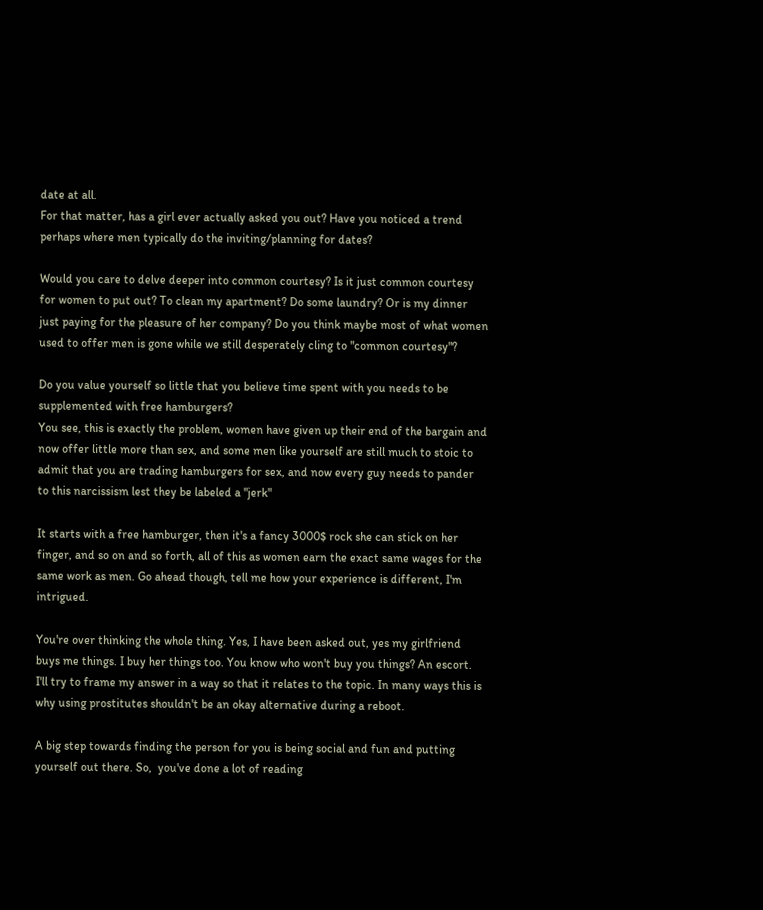date at all.
For that matter, has a girl ever actually asked you out? Have you noticed a trend perhaps where men typically do the inviting/planning for dates?

Would you care to delve deeper into common courtesy? Is it just common courtesy for women to put out? To clean my apartment? Do some laundry? Or is my dinner just paying for the pleasure of her company? Do you think maybe most of what women used to offer men is gone while we still desperately cling to "common courtesy"?

Do you value yourself so little that you believe time spent with you needs to be supplemented with free hamburgers?
You see, this is exactly the problem, women have given up their end of the bargain and now offer little more than sex, and some men like yourself are still much to stoic to admit that you are trading hamburgers for sex, and now every guy needs to pander to this narcissism lest they be labeled a "jerk"

It starts with a free hamburger, then it's a fancy 3000$ rock she can stick on her finger, and so on and so forth, all of this as women earn the exact same wages for the same work as men. Go ahead though, tell me how your experience is different, I'm intrigued.

You're over thinking the whole thing. Yes, I have been asked out, yes my girlfriend buys me things. I buy her things too. You know who won't buy you things? An escort. I'll try to frame my answer in a way so that it relates to the topic. In many ways this is why using prostitutes shouldn't be an okay alternative during a reboot.

A big step towards finding the person for you is being social and fun and putting yourself out there. So,  you've done a lot of reading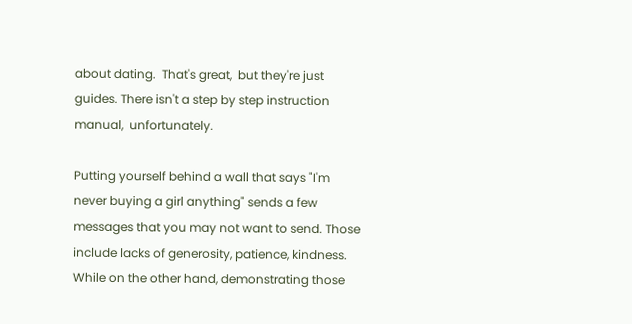about dating.  That's great,  but they're just guides. There isn't a step by step instruction manual,  unfortunately.

Putting yourself behind a wall that says "I'm never buying a girl anything" sends a few messages that you may not want to send. Those include lacks of generosity, patience, kindness. While on the other hand, demonstrating those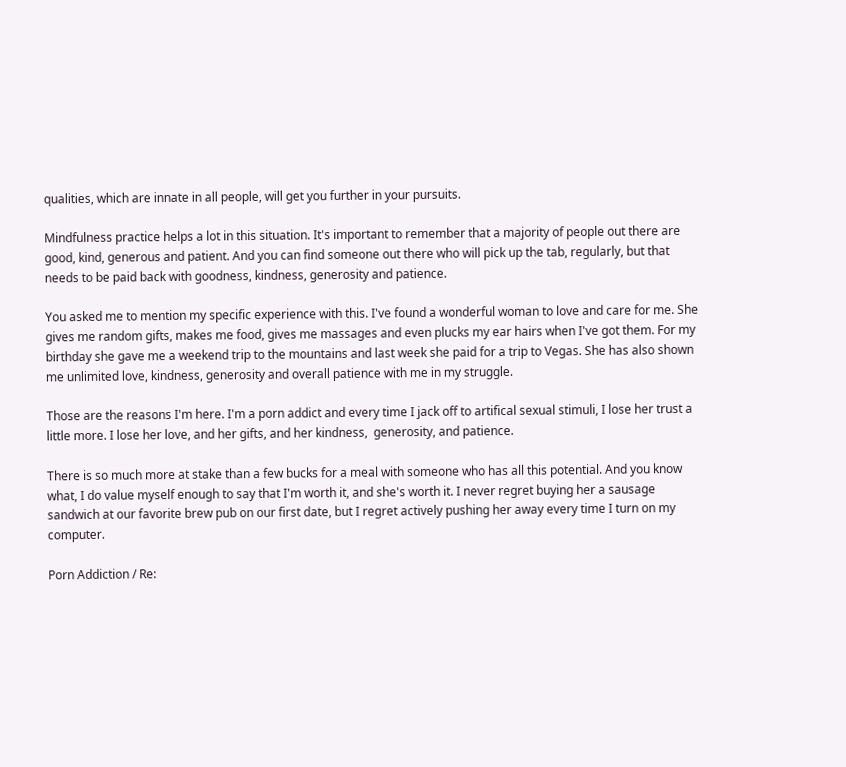qualities, which are innate in all people, will get you further in your pursuits.

Mindfulness practice helps a lot in this situation. It's important to remember that a majority of people out there are good, kind, generous and patient. And you can find someone out there who will pick up the tab, regularly, but that needs to be paid back with goodness, kindness, generosity and patience.

You asked me to mention my specific experience with this. I've found a wonderful woman to love and care for me. She gives me random gifts, makes me food, gives me massages and even plucks my ear hairs when I've got them. For my birthday she gave me a weekend trip to the mountains and last week she paid for a trip to Vegas. She has also shown me unlimited love, kindness, generosity and overall patience with me in my struggle.

Those are the reasons I'm here. I'm a porn addict and every time I jack off to artifical sexual stimuli, I lose her trust a little more. I lose her love, and her gifts, and her kindness,  generosity, and patience.

There is so much more at stake than a few bucks for a meal with someone who has all this potential. And you know what, I do value myself enough to say that I'm worth it, and she's worth it. I never regret buying her a sausage sandwich at our favorite brew pub on our first date, but I regret actively pushing her away every time I turn on my computer.

Porn Addiction / Re: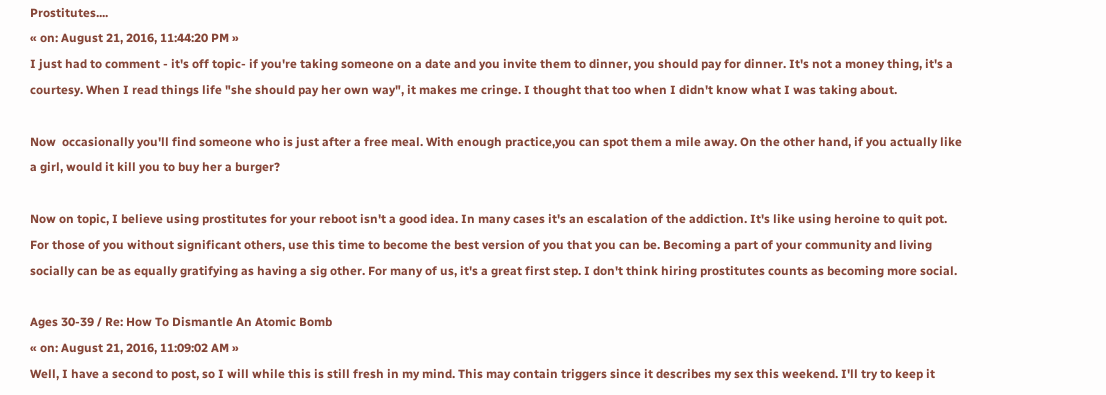Prostitutes....
« on: August 21, 2016, 11:44:20 PM »
I just had to comment - it's off topic- if you're taking someone on a date and you invite them to dinner, you should pay for dinner. It's not a money thing, it's a courtesy. When I read things life "she should pay her own way", it makes me cringe. I thought that too when I didn't know what I was taking about.

Now  occasionally you'll find someone who is just after a free meal. With enough practice,you can spot them a mile away. On the other hand, if you actually like a girl, would it kill you to buy her a burger?

Now on topic, I believe using prostitutes for your reboot isn't a good idea. In many cases it's an escalation of the addiction. It's like using heroine to quit pot. For those of you without significant others, use this time to become the best version of you that you can be. Becoming a part of your community and living socially can be as equally gratifying as having a sig other. For many of us, it's a great first step. I don't think hiring prostitutes counts as becoming more social.

Ages 30-39 / Re: How To Dismantle An Atomic Bomb
« on: August 21, 2016, 11:09:02 AM »
Well, I have a second to post, so I will while this is still fresh in my mind. This may contain triggers since it describes my sex this weekend. I'll try to keep it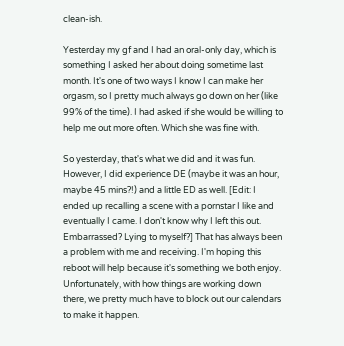clean-ish.

Yesterday my gf and I had an oral-only day, which is something I asked her about doing sometime last month. It's one of two ways I know I can make her orgasm, so I pretty much always go down on her (like 99% of the time). I had asked if she would be willing to help me out more often. Which she was fine with.

So yesterday, that's what we did and it was fun. However, I did experience DE (maybe it was an hour, maybe 45 mins?!) and a little ED as well. [Edit: I ended up recalling a scene with a pornstar I like and eventually I came. I don't know why I left this out. Embarrassed? Lying to myself?] That has always been a problem with me and receiving. I'm hoping this reboot will help because it's something we both enjoy. Unfortunately, with how things are working down there, we pretty much have to block out our calendars to make it happen.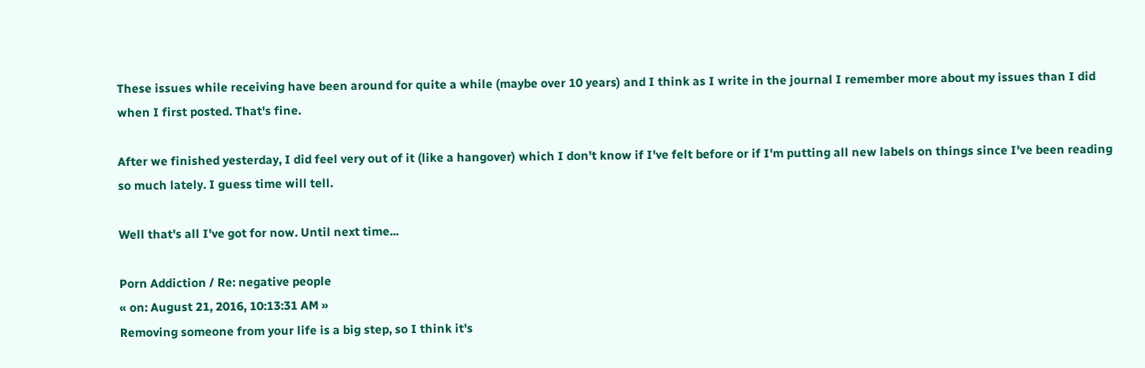These issues while receiving have been around for quite a while (maybe over 10 years) and I think as I write in the journal I remember more about my issues than I did when I first posted. That's fine.

After we finished yesterday, I did feel very out of it (like a hangover) which I don't know if I've felt before or if I'm putting all new labels on things since I've been reading so much lately. I guess time will tell.

Well that's all I've got for now. Until next time...

Porn Addiction / Re: negative people
« on: August 21, 2016, 10:13:31 AM »
Removing someone from your life is a big step, so I think it's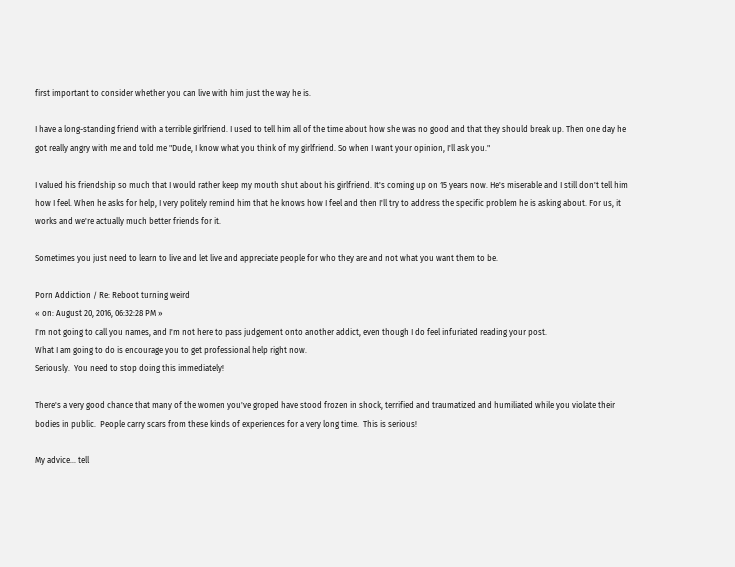first important to consider whether you can live with him just the way he is.

I have a long-standing friend with a terrible girlfriend. I used to tell him all of the time about how she was no good and that they should break up. Then one day he got really angry with me and told me "Dude, I know what you think of my girlfriend. So when I want your opinion, I'll ask you."

I valued his friendship so much that I would rather keep my mouth shut about his girlfriend. It's coming up on 15 years now. He's miserable and I still don't tell him how I feel. When he asks for help, I very politely remind him that he knows how I feel and then I'll try to address the specific problem he is asking about. For us, it works and we're actually much better friends for it.

Sometimes you just need to learn to live and let live and appreciate people for who they are and not what you want them to be.

Porn Addiction / Re: Reboot turning weird
« on: August 20, 2016, 06:32:28 PM »
I'm not going to call you names, and I'm not here to pass judgement onto another addict, even though I do feel infuriated reading your post.
What I am going to do is encourage you to get professional help right now.
Seriously.  You need to stop doing this immediately!

There's a very good chance that many of the women you've groped have stood frozen in shock, terrified and traumatized and humiliated while you violate their bodies in public.  People carry scars from these kinds of experiences for a very long time.  This is serious!

My advice... tell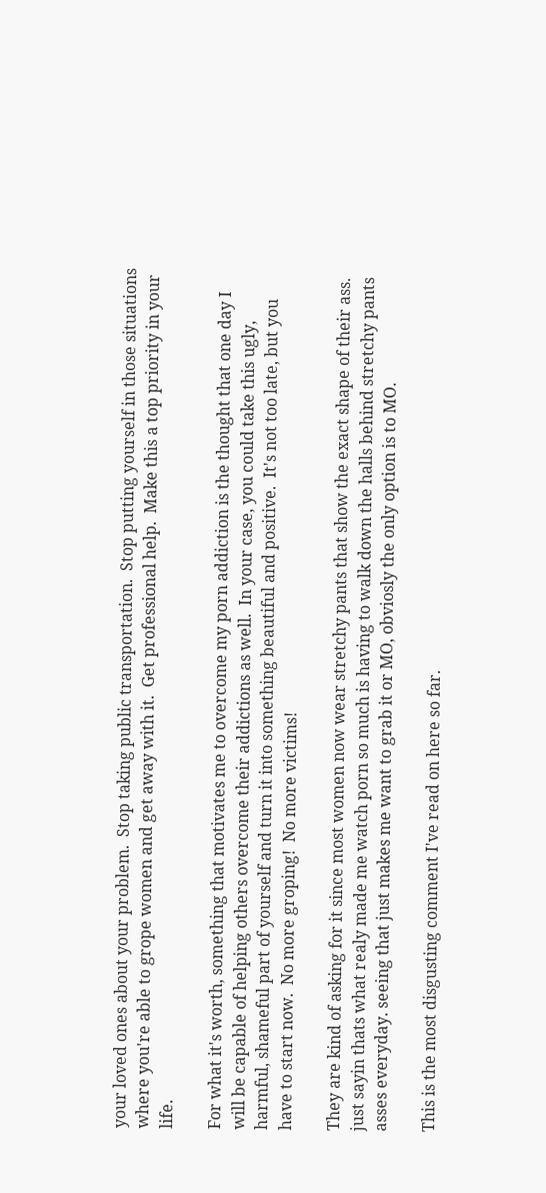your loved ones about your problem.  Stop taking public transportation.  Stop putting yourself in those situations where you're able to grope women and get away with it.  Get professional help.  Make this a top priority in your life.

For what it's worth, something that motivates me to overcome my porn addiction is the thought that one day I will be capable of helping others overcome their addictions as well.  In your case, you could take this ugly, harmful, shameful part of yourself and turn it into something beautiful and positive.  It's not too late, but you have to start now.  No more groping!  No more victims!

They are kind of asking for it since most women now wear stretchy pants that show the exact shape of their ass. just sayin thats what realy made me watch porn so much is having to walk down the halls behind stretchy pants asses everyday. seeing that just makes me want to grab it or MO, obviosly the only option is to MO.

This is the most disgusting comment I've read on here so far.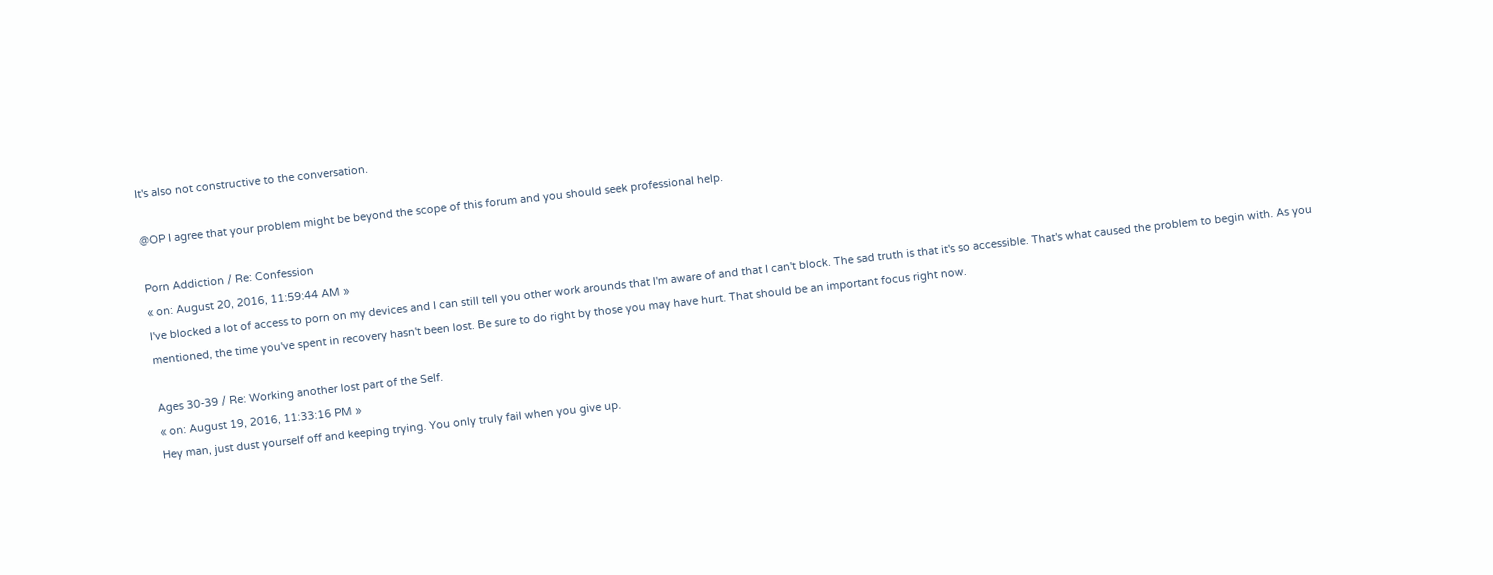It's also not constructive to the conversation.

@OP I agree that your problem might be beyond the scope of this forum and you should seek professional help.

Porn Addiction / Re: Confession
« on: August 20, 2016, 11:59:44 AM »
I've blocked a lot of access to porn on my devices and I can still tell you other work arounds that I'm aware of and that I can't block. The sad truth is that it's so accessible. That's what caused the problem to begin with. As you mentioned, the time you've spent in recovery hasn't been lost. Be sure to do right by those you may have hurt. That should be an important focus right now.

Ages 30-39 / Re: Working another lost part of the Self.
« on: August 19, 2016, 11:33:16 PM »
Hey man, just dust yourself off and keeping trying. You only truly fail when you give up.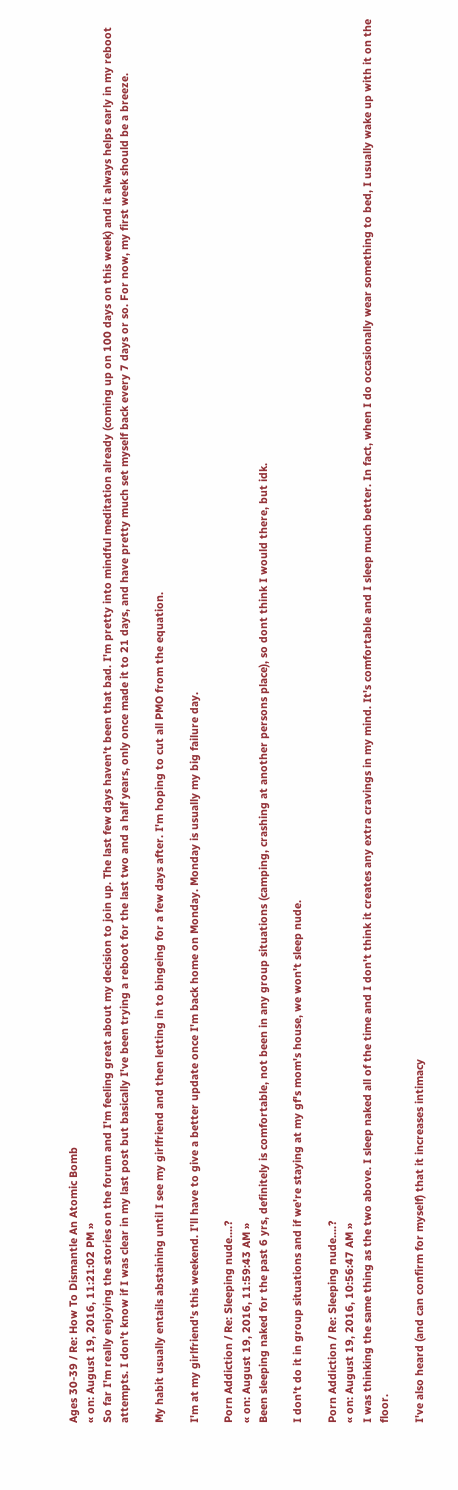Ages 30-39 / Re: How To Dismantle An Atomic Bomb
« on: August 19, 2016, 11:21:02 PM »
So far I'm really enjoying the stories on the forum and I'm feeling great about my decision to join up. The last few days haven't been that bad. I'm pretty into mindful meditation already (coming up on 100 days on this week) and it always helps early in my reboot attempts. I don't know if I was clear in my last post but basically I've been trying a reboot for the last two and a half years, only once made it to 21 days, and have pretty much set myself back every 7 days or so. For now, my first week should be a breeze.

My habit usually entails abstaining until I see my girlfriend and then letting in to bingeing for a few days after. I'm hoping to cut all PMO from the equation.

I'm at my girlfriend's this weekend. I'll have to give a better update once I'm back home on Monday. Monday is usually my big failure day.

Porn Addiction / Re: Sleeping nude....?
« on: August 19, 2016, 11:59:43 AM »
Been sleeping naked for the past 6 yrs, definitely is comfortable, not been in any group situations (camping, crashing at another persons place), so dont think I would there, but idk.

I don't do it in group situations and if we're staying at my gf's mom's house, we won't sleep nude.

Porn Addiction / Re: Sleeping nude....?
« on: August 19, 2016, 10:56:47 AM »
I was thinking the same thing as the two above. I sleep naked all of the time and I don't think it creates any extra cravings in my mind. It's comfortable and I sleep much better. In fact, when I do occasionally wear something to bed, I usually wake up with it on the floor.

I've also heard (and can confirm for myself) that it increases intimacy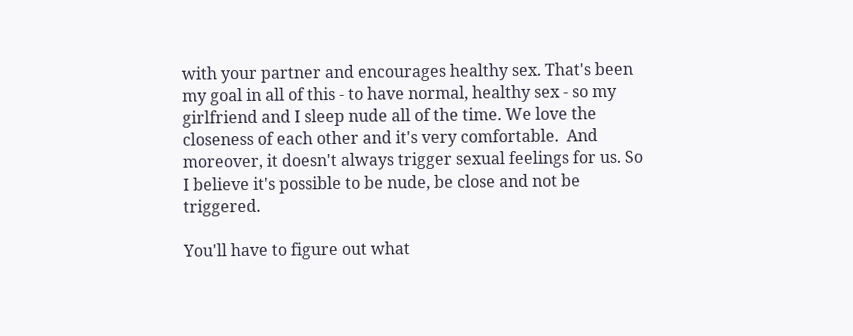with your partner and encourages healthy sex. That's been my goal in all of this - to have normal, healthy sex - so my girlfriend and I sleep nude all of the time. We love the closeness of each other and it's very comfortable.  And moreover, it doesn't always trigger sexual feelings for us. So I believe it's possible to be nude, be close and not be triggered.

You'll have to figure out what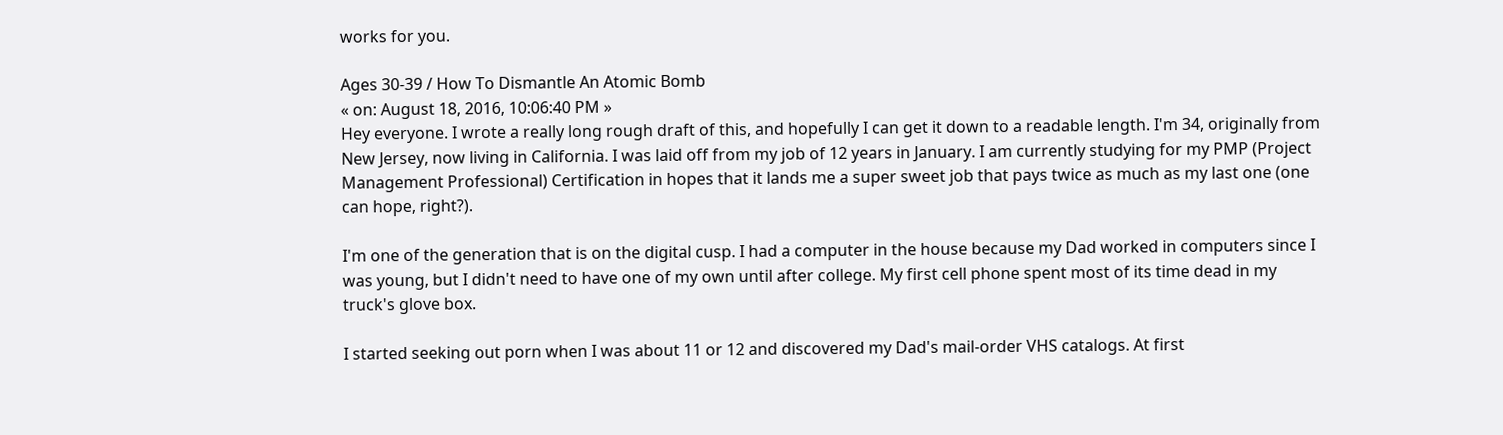works for you.

Ages 30-39 / How To Dismantle An Atomic Bomb
« on: August 18, 2016, 10:06:40 PM »
Hey everyone. I wrote a really long rough draft of this, and hopefully I can get it down to a readable length. I'm 34, originally from New Jersey, now living in California. I was laid off from my job of 12 years in January. I am currently studying for my PMP (Project Management Professional) Certification in hopes that it lands me a super sweet job that pays twice as much as my last one (one can hope, right?).

I'm one of the generation that is on the digital cusp. I had a computer in the house because my Dad worked in computers since I was young, but I didn't need to have one of my own until after college. My first cell phone spent most of its time dead in my truck's glove box.

I started seeking out porn when I was about 11 or 12 and discovered my Dad's mail-order VHS catalogs. At first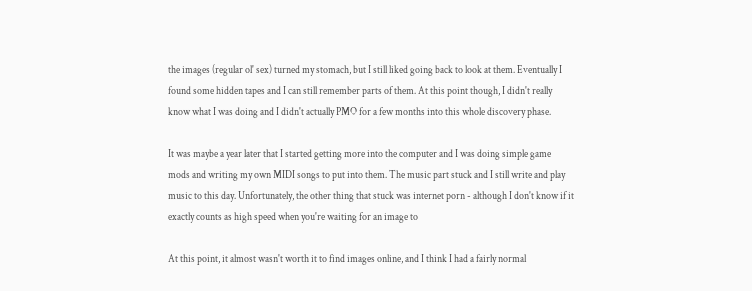the images (regular ol' sex) turned my stomach, but I still liked going back to look at them. Eventually I found some hidden tapes and I can still remember parts of them. At this point though, I didn't really know what I was doing and I didn't actually PMO for a few months into this whole discovery phase.

It was maybe a year later that I started getting more into the computer and I was doing simple game mods and writing my own MIDI songs to put into them. The music part stuck and I still write and play music to this day. Unfortunately, the other thing that stuck was internet porn - although I don't know if it exactly counts as high speed when you're waiting for an image to

At this point, it almost wasn't worth it to find images online, and I think I had a fairly normal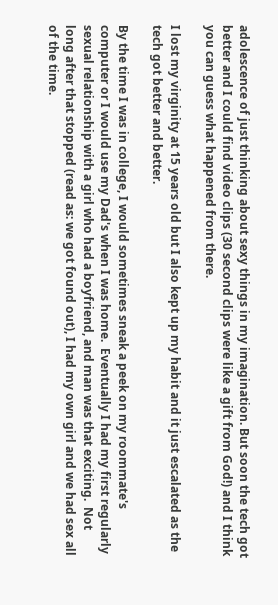adolescence of just thinking about sexy things in my imagination. But soon the tech got better and I could find video clips (30 second clips were like a gift from God!) and I think you can guess what happened from there.

I lost my virginity at 15 years old but I also kept up my habit and it just escalated as the tech got better and better.

By the time I was in college, I would sometimes sneak a peek on my roommate's computer or I would use my Dad's when I was home.  Eventually I had my first regularly sexual relationship with a girl who had a boyfriend, and man was that exciting.  Not long after that stopped (read as: we got found out), I had my own girl and we had sex all of the time.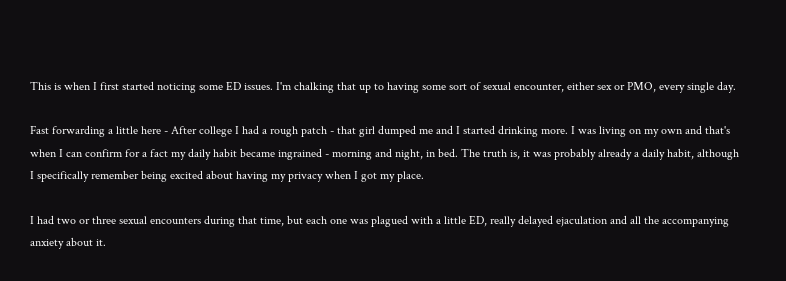This is when I first started noticing some ED issues. I'm chalking that up to having some sort of sexual encounter, either sex or PMO, every single day.

Fast forwarding a little here - After college I had a rough patch - that girl dumped me and I started drinking more. I was living on my own and that's when I can confirm for a fact my daily habit became ingrained - morning and night, in bed. The truth is, it was probably already a daily habit, although I specifically remember being excited about having my privacy when I got my place.

I had two or three sexual encounters during that time, but each one was plagued with a little ED, really delayed ejaculation and all the accompanying anxiety about it.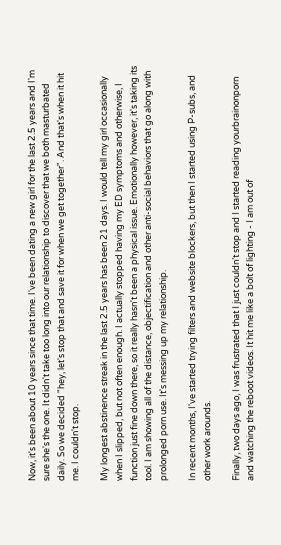Now, it's been about 10 years since that time. I've been dating a new girl for the last 2.5 years and I'm sure she's the one. It didn't take too long into our relationship to discover that we both masturbated daily. So we decided "hey, let's stop that and save it for when we get together". And that's when it hit me. I couldn't stop.

My longest abstinence streak in the last 2.5 years has been 21 days. I would tell my girl occasionally when I slipped, but not often enough. I actually stopped having my ED symptoms and otherwise, I function just fine down there, so it really hasn't been a physical issue. Emotionally however, it's taking its tool. I am showing all of the distance, objectification and other anti-social behaviors that go along with prolonged porn use. It's messing up my relationship.

In recent months, I've started trying filters and website blockers, but then I started using P-subs, and other work arounds.

Finally, two days ago, I was frustrated that I just couldn’t stop and I started reading yourbrainonporn and watching the reboot videos. It hit me like a bolt of lighting - I am out of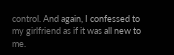control. And again, I confessed to my girlfriend as if it was all new to me.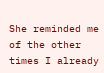She reminded me of the other times I already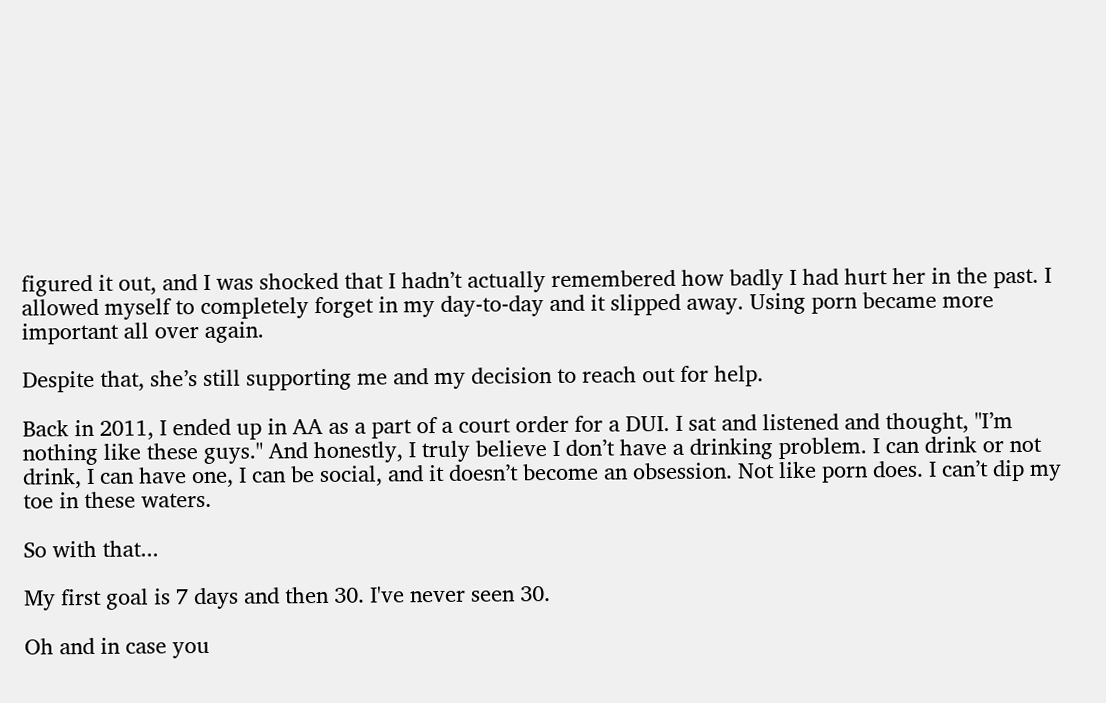figured it out, and I was shocked that I hadn’t actually remembered how badly I had hurt her in the past. I allowed myself to completely forget in my day-to-day and it slipped away. Using porn became more important all over again.

Despite that, she’s still supporting me and my decision to reach out for help.

Back in 2011, I ended up in AA as a part of a court order for a DUI. I sat and listened and thought, "I’m nothing like these guys." And honestly, I truly believe I don’t have a drinking problem. I can drink or not drink, I can have one, I can be social, and it doesn’t become an obsession. Not like porn does. I can’t dip my toe in these waters.

So with that...

My first goal is 7 days and then 30. I've never seen 30.

Oh and in case you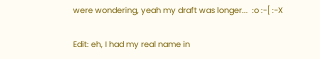were wondering, yeah my draft was longer...  :o :-[ :-X

Edit: eh, I had my real name in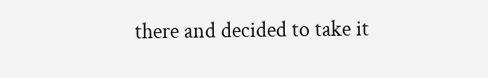there and decided to take it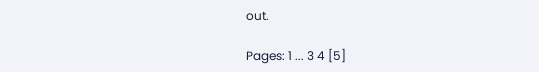out.

Pages: 1 ... 3 4 [5]